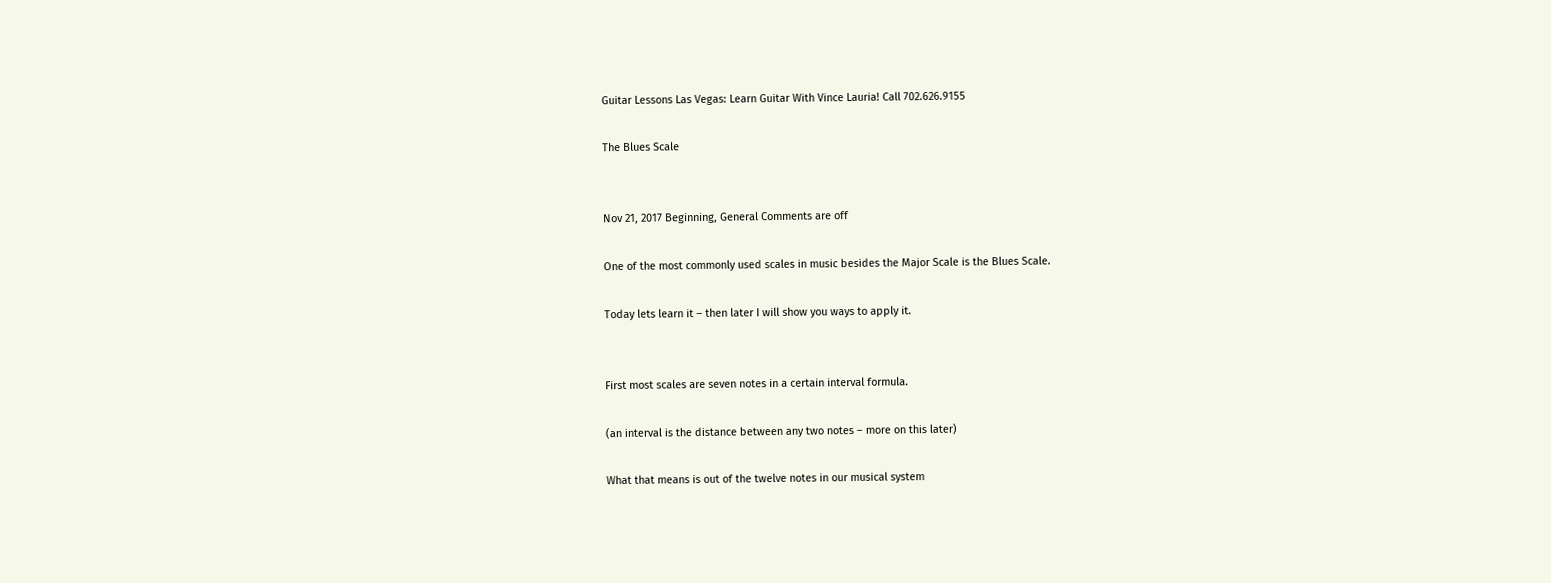Guitar Lessons Las Vegas: Learn Guitar With Vince Lauria! Call 702.626.9155

The Blues Scale


Nov 21, 2017 Beginning, General Comments are off

One of the most commonly used scales in music besides the Major Scale is the Blues Scale.

Today lets learn it – then later I will show you ways to apply it.


First most scales are seven notes in a certain interval formula.

(an interval is the distance between any two notes – more on this later)

What that means is out of the twelve notes in our musical system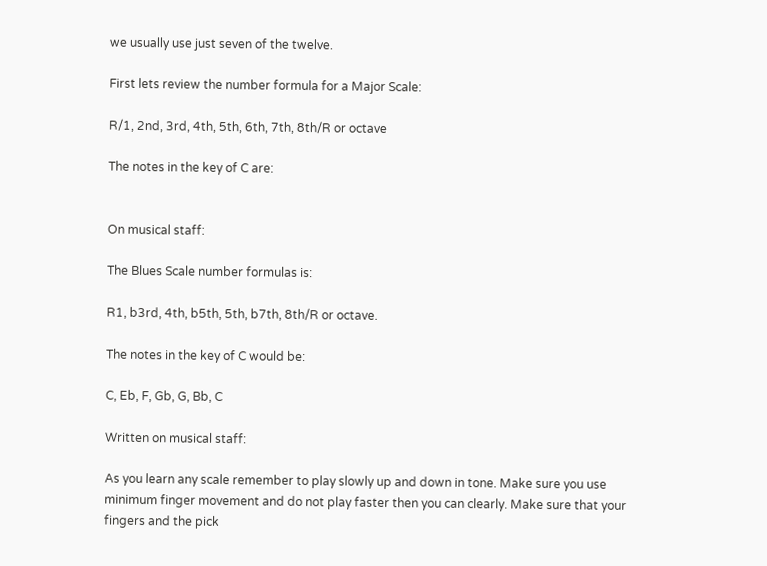we usually use just seven of the twelve.

First lets review the number formula for a Major Scale:

R/1, 2nd, 3rd, 4th, 5th, 6th, 7th, 8th/R or octave

The notes in the key of C are:


On musical staff:

The Blues Scale number formulas is:

R1, b3rd, 4th, b5th, 5th, b7th, 8th/R or octave.

The notes in the key of C would be:

C, Eb, F, Gb, G, Bb, C

Written on musical staff:

As you learn any scale remember to play slowly up and down in tone. Make sure you use minimum finger movement and do not play faster then you can clearly. Make sure that your fingers and the pick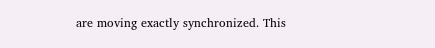are moving exactly synchronized. This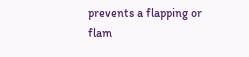prevents a flapping or flam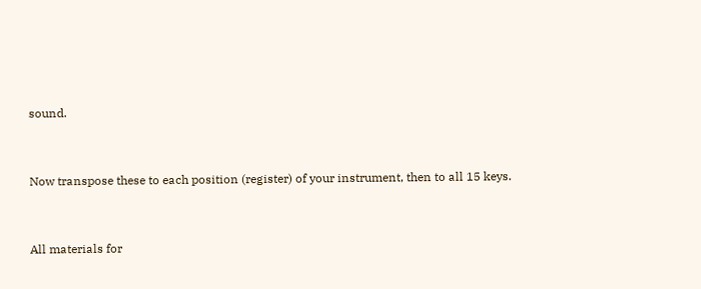sound.


Now transpose these to each position (register) of your instrument, then to all 15 keys.


All materials for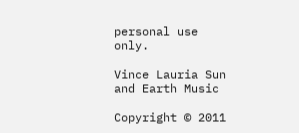personal use only.

Vince Lauria Sun and Earth Music

Copyright © 2011